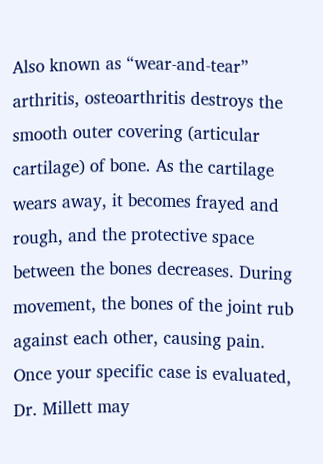Also known as “wear-and-tear” arthritis, osteoarthritis destroys the smooth outer covering (articular cartilage) of bone. As the cartilage wears away, it becomes frayed and rough, and the protective space between the bones decreases. During movement, the bones of the joint rub against each other, causing pain. Once your specific case is evaluated, Dr. Millett may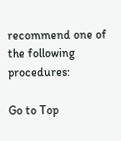recommend one of the following procedures:

Go to Top